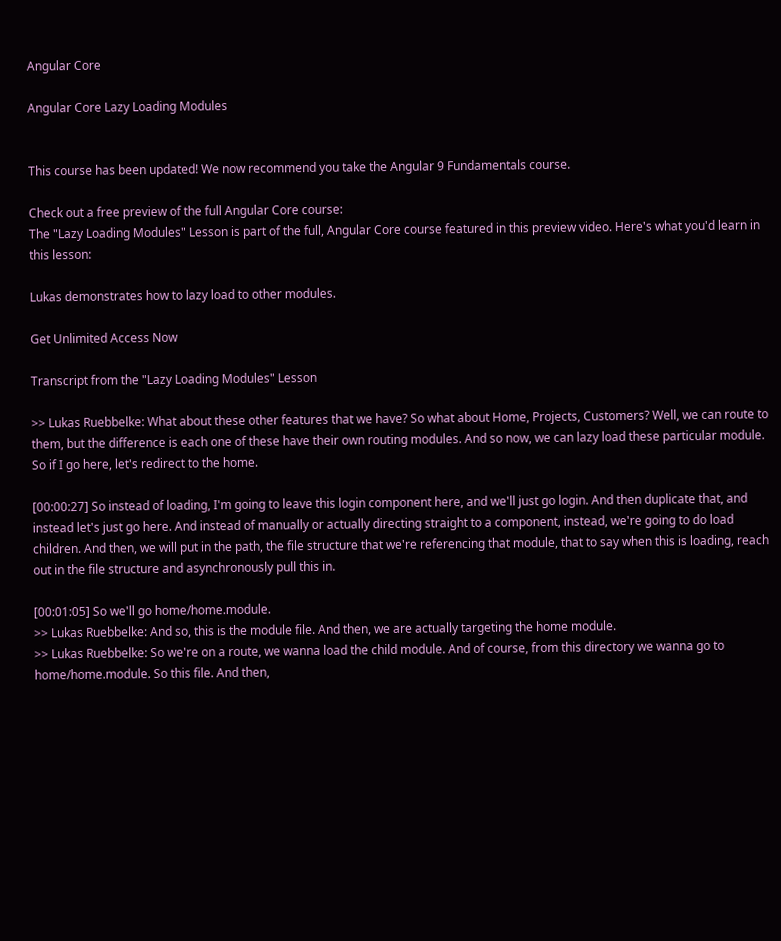Angular Core

Angular Core Lazy Loading Modules


This course has been updated! We now recommend you take the Angular 9 Fundamentals course.

Check out a free preview of the full Angular Core course:
The "Lazy Loading Modules" Lesson is part of the full, Angular Core course featured in this preview video. Here's what you'd learn in this lesson:

Lukas demonstrates how to lazy load to other modules.

Get Unlimited Access Now

Transcript from the "Lazy Loading Modules" Lesson

>> Lukas Ruebbelke: What about these other features that we have? So what about Home, Projects, Customers? Well, we can route to them, but the difference is each one of these have their own routing modules. And so now, we can lazy load these particular module. So if I go here, let's redirect to the home.

[00:00:27] So instead of loading, I'm going to leave this login component here, and we'll just go login. And then duplicate that, and instead let's just go here. And instead of manually or actually directing straight to a component, instead, we're going to do load children. And then, we will put in the path, the file structure that we're referencing that module, that to say when this is loading, reach out in the file structure and asynchronously pull this in.

[00:01:05] So we'll go home/home.module.
>> Lukas Ruebbelke: And so, this is the module file. And then, we are actually targeting the home module.
>> Lukas Ruebbelke: So we're on a route, we wanna load the child module. And of course, from this directory we wanna go to home/home.module. So this file. And then,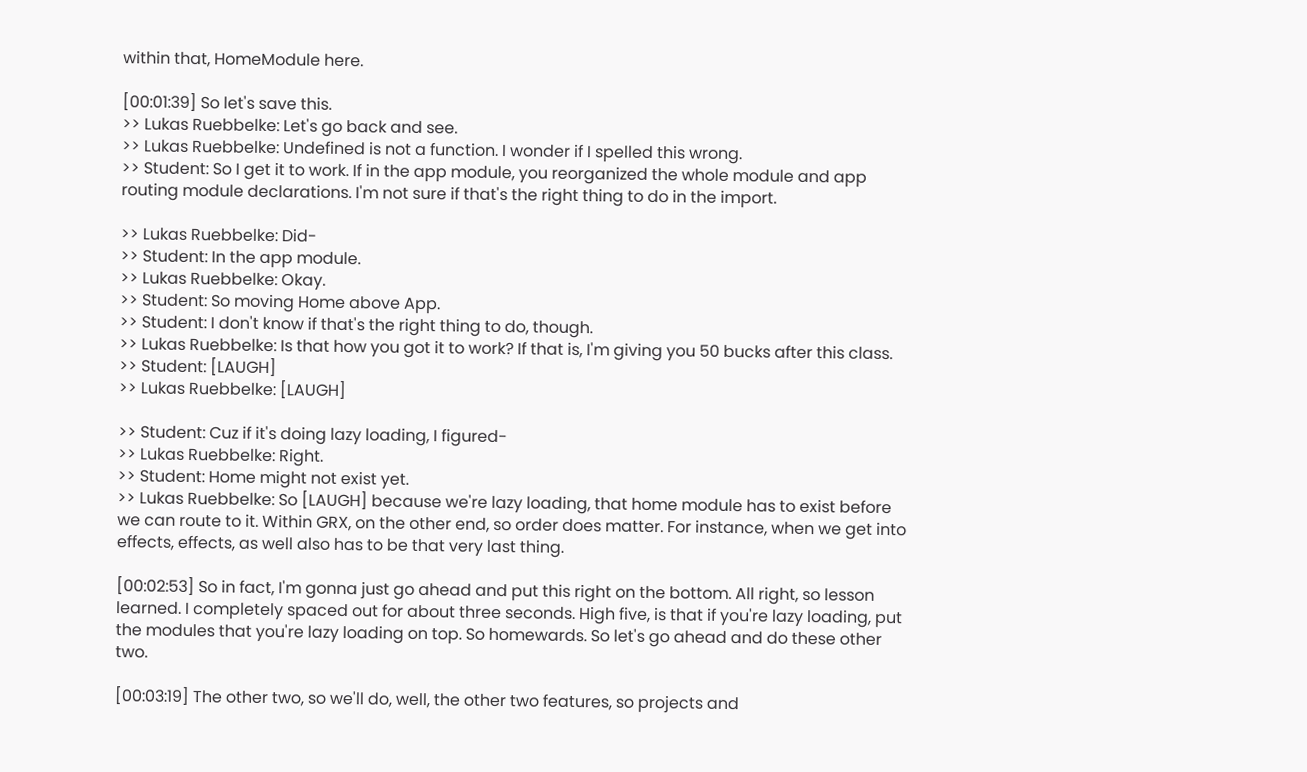within that, HomeModule here.

[00:01:39] So let's save this.
>> Lukas Ruebbelke: Let's go back and see.
>> Lukas Ruebbelke: Undefined is not a function. I wonder if I spelled this wrong.
>> Student: So I get it to work. If in the app module, you reorganized the whole module and app routing module declarations. I'm not sure if that's the right thing to do in the import.

>> Lukas Ruebbelke: Did-
>> Student: In the app module.
>> Lukas Ruebbelke: Okay.
>> Student: So moving Home above App.
>> Student: I don't know if that's the right thing to do, though.
>> Lukas Ruebbelke: Is that how you got it to work? If that is, I'm giving you 50 bucks after this class.
>> Student: [LAUGH]
>> Lukas Ruebbelke: [LAUGH]

>> Student: Cuz if it's doing lazy loading, I figured-
>> Lukas Ruebbelke: Right.
>> Student: Home might not exist yet.
>> Lukas Ruebbelke: So [LAUGH] because we're lazy loading, that home module has to exist before we can route to it. Within GRX, on the other end, so order does matter. For instance, when we get into effects, effects, as well also has to be that very last thing.

[00:02:53] So in fact, I'm gonna just go ahead and put this right on the bottom. All right, so lesson learned. I completely spaced out for about three seconds. High five, is that if you're lazy loading, put the modules that you're lazy loading on top. So homewards. So let's go ahead and do these other two.

[00:03:19] The other two, so we'll do, well, the other two features, so projects and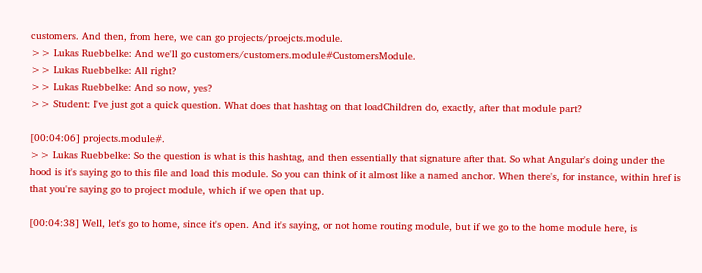customers. And then, from here, we can go projects/proejcts.module.
>> Lukas Ruebbelke: And we'll go customers/customers.module#CustomersModule.
>> Lukas Ruebbelke: All right?
>> Lukas Ruebbelke: And so now, yes?
>> Student: I've just got a quick question. What does that hashtag on that loadChildren do, exactly, after that module part?

[00:04:06] projects.module#.
>> Lukas Ruebbelke: So the question is what is this hashtag, and then essentially that signature after that. So what Angular's doing under the hood is it's saying go to this file and load this module. So you can think of it almost like a named anchor. When there's, for instance, within href is that you're saying go to project module, which if we open that up.

[00:04:38] Well, let's go to home, since it's open. And it's saying, or not home routing module, but if we go to the home module here, is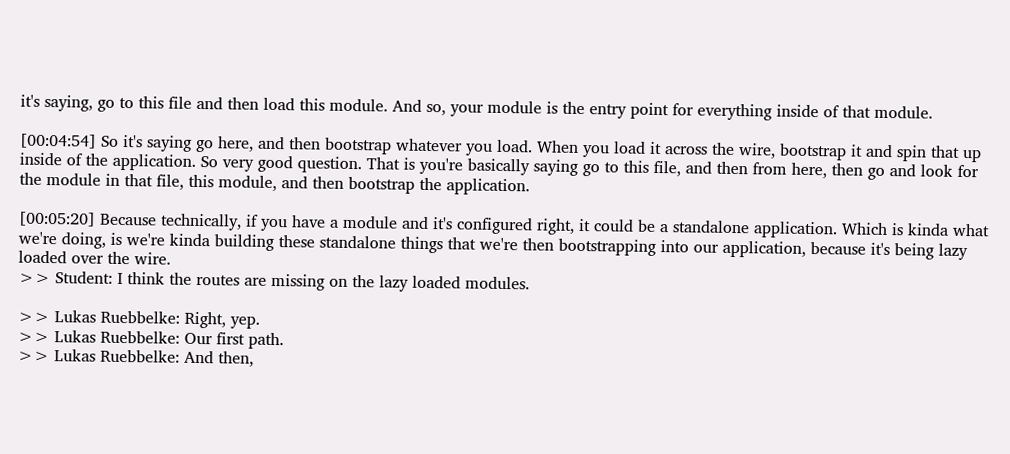it's saying, go to this file and then load this module. And so, your module is the entry point for everything inside of that module.

[00:04:54] So it's saying go here, and then bootstrap whatever you load. When you load it across the wire, bootstrap it and spin that up inside of the application. So very good question. That is you're basically saying go to this file, and then from here, then go and look for the module in that file, this module, and then bootstrap the application.

[00:05:20] Because technically, if you have a module and it's configured right, it could be a standalone application. Which is kinda what we're doing, is we're kinda building these standalone things that we're then bootstrapping into our application, because it's being lazy loaded over the wire.
>> Student: I think the routes are missing on the lazy loaded modules.

>> Lukas Ruebbelke: Right, yep.
>> Lukas Ruebbelke: Our first path.
>> Lukas Ruebbelke: And then,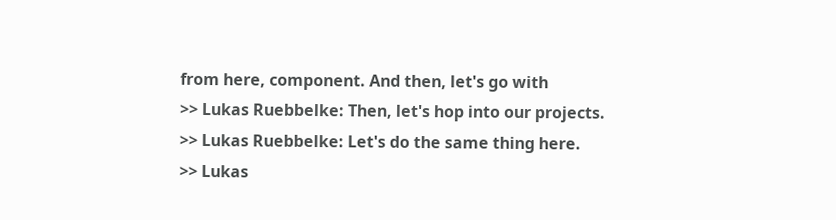from here, component. And then, let's go with
>> Lukas Ruebbelke: Then, let's hop into our projects.
>> Lukas Ruebbelke: Let's do the same thing here.
>> Lukas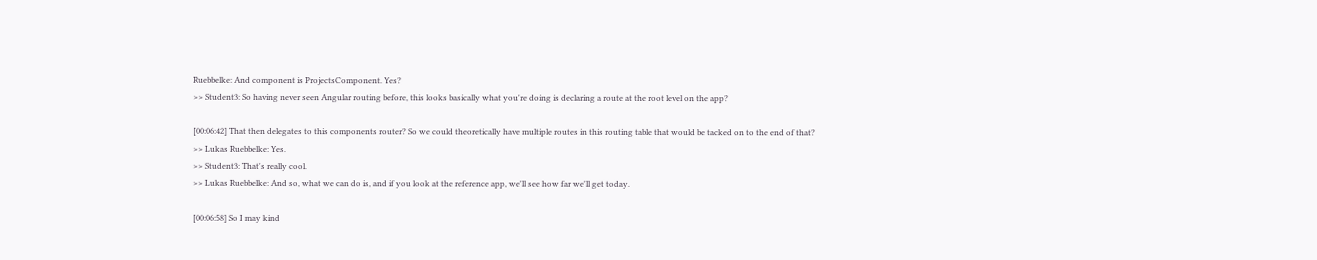Ruebbelke: And component is ProjectsComponent. Yes?
>> Student3: So having never seen Angular routing before, this looks basically what you're doing is declaring a route at the root level on the app?

[00:06:42] That then delegates to this components router? So we could theoretically have multiple routes in this routing table that would be tacked on to the end of that?
>> Lukas Ruebbelke: Yes.
>> Student3: That's really cool.
>> Lukas Ruebbelke: And so, what we can do is, and if you look at the reference app, we'll see how far we'll get today.

[00:06:58] So I may kind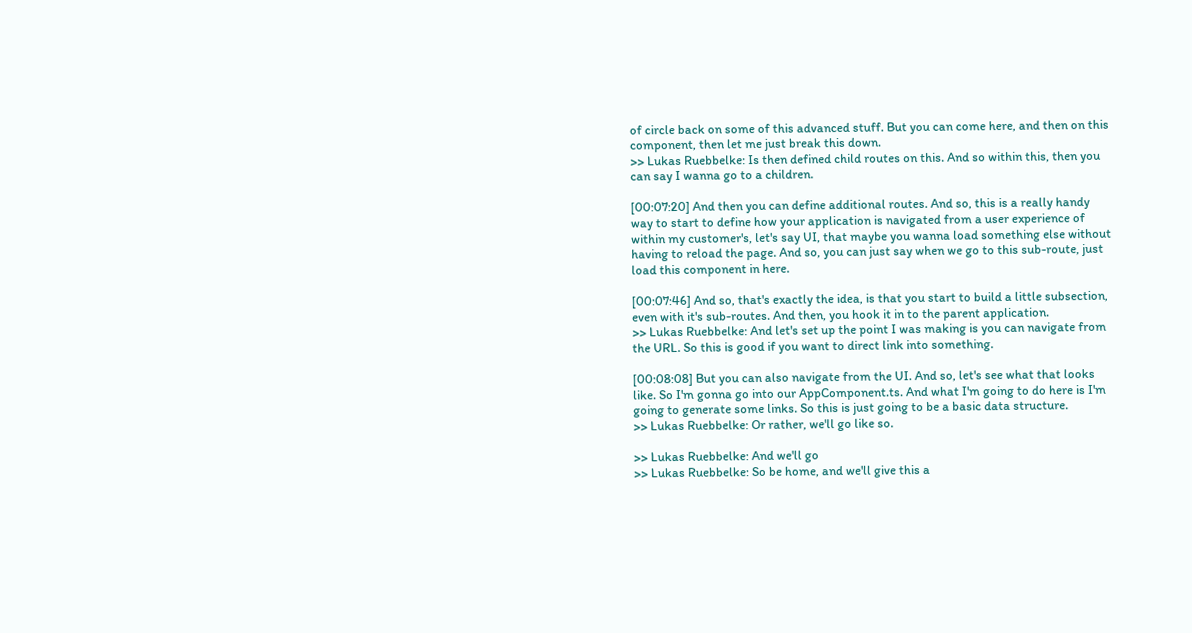of circle back on some of this advanced stuff. But you can come here, and then on this component, then let me just break this down.
>> Lukas Ruebbelke: Is then defined child routes on this. And so within this, then you can say I wanna go to a children.

[00:07:20] And then you can define additional routes. And so, this is a really handy way to start to define how your application is navigated from a user experience of within my customer's, let's say UI, that maybe you wanna load something else without having to reload the page. And so, you can just say when we go to this sub-route, just load this component in here.

[00:07:46] And so, that's exactly the idea, is that you start to build a little subsection, even with it's sub-routes. And then, you hook it in to the parent application.
>> Lukas Ruebbelke: And let's set up the point I was making is you can navigate from the URL. So this is good if you want to direct link into something.

[00:08:08] But you can also navigate from the UI. And so, let's see what that looks like. So I'm gonna go into our AppComponent.ts. And what I'm going to do here is I'm going to generate some links. So this is just going to be a basic data structure.
>> Lukas Ruebbelke: Or rather, we'll go like so.

>> Lukas Ruebbelke: And we'll go
>> Lukas Ruebbelke: So be home, and we'll give this a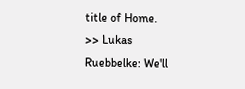title of Home.
>> Lukas Ruebbelke: We'll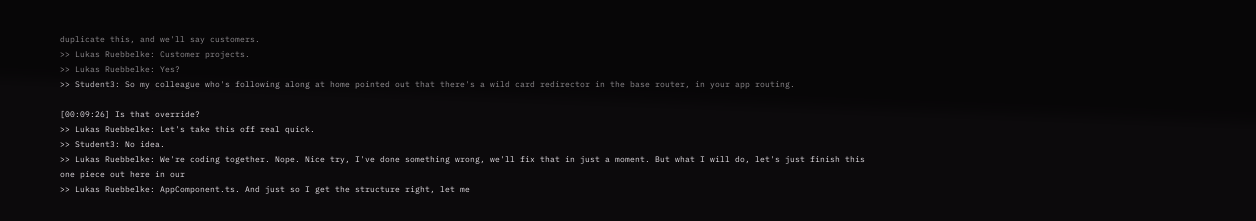duplicate this, and we'll say customers.
>> Lukas Ruebbelke: Customer projects.
>> Lukas Ruebbelke: Yes?
>> Student3: So my colleague who's following along at home pointed out that there's a wild card redirector in the base router, in your app routing.

[00:09:26] Is that override?
>> Lukas Ruebbelke: Let's take this off real quick.
>> Student3: No idea.
>> Lukas Ruebbelke: We're coding together. Nope. Nice try, I've done something wrong, we'll fix that in just a moment. But what I will do, let's just finish this one piece out here in our
>> Lukas Ruebbelke: AppComponent.ts. And just so I get the structure right, let me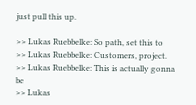just pull this up.

>> Lukas Ruebbelke: So path, set this to
>> Lukas Ruebbelke: Customers, project.
>> Lukas Ruebbelke: This is actually gonna be
>> Lukas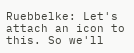Ruebbelke: Let's attach an icon to this. So we'll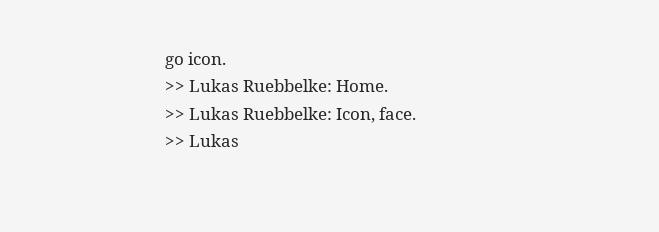go icon.
>> Lukas Ruebbelke: Home.
>> Lukas Ruebbelke: Icon, face.
>> Lukas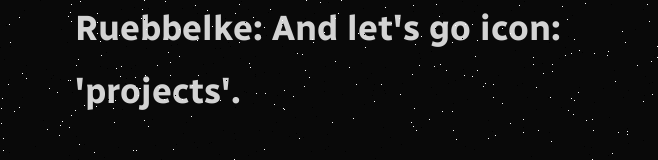Ruebbelke: And let's go icon: 'projects'.